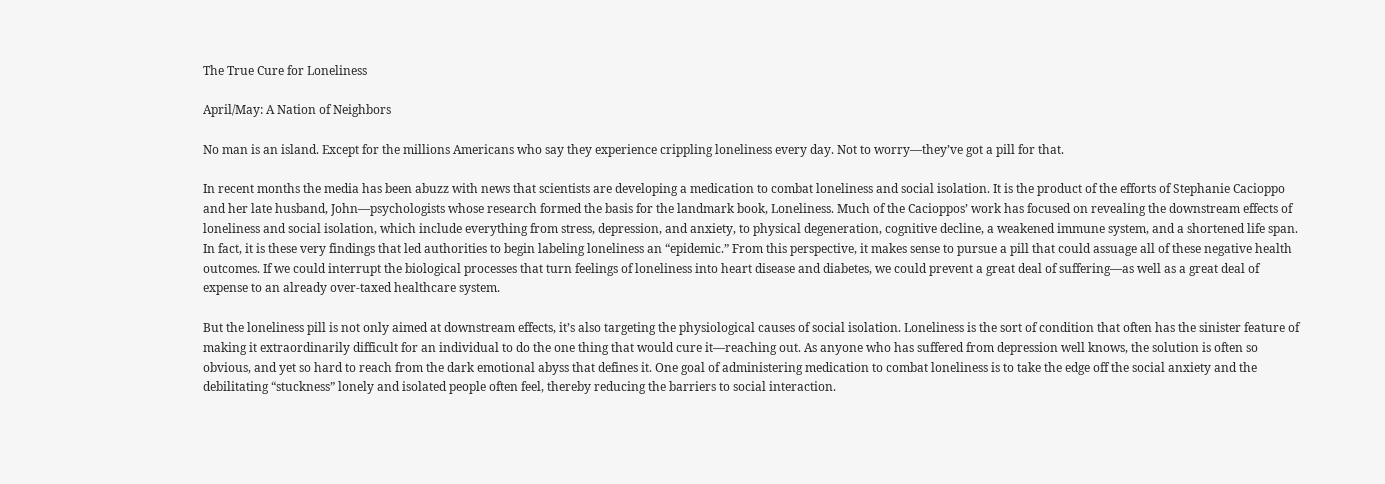The True Cure for Loneliness

April/May: A Nation of Neighbors

No man is an island. Except for the millions Americans who say they experience crippling loneliness every day. Not to worry—they’ve got a pill for that.

In recent months the media has been abuzz with news that scientists are developing a medication to combat loneliness and social isolation. It is the product of the efforts of Stephanie Cacioppo and her late husband, John—psychologists whose research formed the basis for the landmark book, Loneliness. Much of the Cacioppos’ work has focused on revealing the downstream effects of loneliness and social isolation, which include everything from stress, depression, and anxiety, to physical degeneration, cognitive decline, a weakened immune system, and a shortened life span. In fact, it is these very findings that led authorities to begin labeling loneliness an “epidemic.” From this perspective, it makes sense to pursue a pill that could assuage all of these negative health outcomes. If we could interrupt the biological processes that turn feelings of loneliness into heart disease and diabetes, we could prevent a great deal of suffering—as well as a great deal of expense to an already over-taxed healthcare system.

But the loneliness pill is not only aimed at downstream effects, it’s also targeting the physiological causes of social isolation. Loneliness is the sort of condition that often has the sinister feature of making it extraordinarily difficult for an individual to do the one thing that would cure it—reaching out. As anyone who has suffered from depression well knows, the solution is often so obvious, and yet so hard to reach from the dark emotional abyss that defines it. One goal of administering medication to combat loneliness is to take the edge off the social anxiety and the debilitating “stuckness” lonely and isolated people often feel, thereby reducing the barriers to social interaction.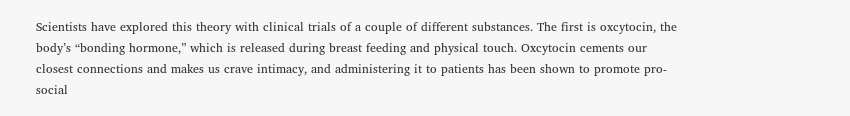Scientists have explored this theory with clinical trials of a couple of different substances. The first is oxcytocin, the body’s “bonding hormone,” which is released during breast feeding and physical touch. Oxcytocin cements our closest connections and makes us crave intimacy, and administering it to patients has been shown to promote pro-social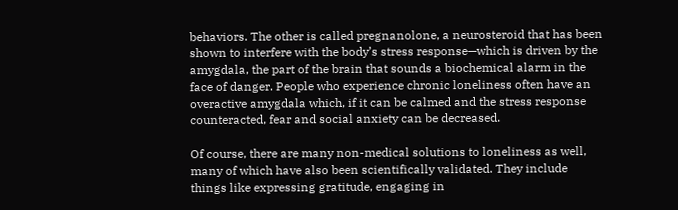behaviors. The other is called pregnanolone, a neurosteroid that has been shown to interfere with the body’s stress response—which is driven by the amygdala, the part of the brain that sounds a biochemical alarm in the face of danger. People who experience chronic loneliness often have an overactive amygdala which, if it can be calmed and the stress response counteracted, fear and social anxiety can be decreased.

Of course, there are many non-medical solutions to loneliness as well, many of which have also been scientifically validated. They include things like expressing gratitude, engaging in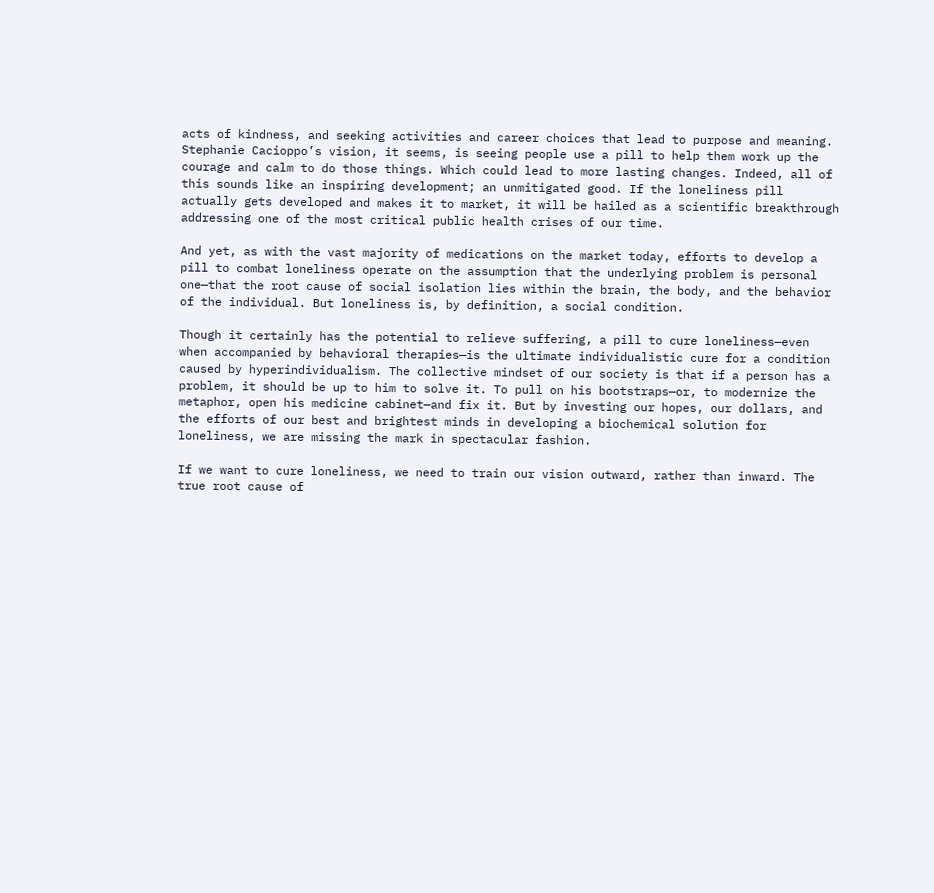acts of kindness, and seeking activities and career choices that lead to purpose and meaning. Stephanie Cacioppo’s vision, it seems, is seeing people use a pill to help them work up the courage and calm to do those things. Which could lead to more lasting changes. Indeed, all of this sounds like an inspiring development; an unmitigated good. If the loneliness pill actually gets developed and makes it to market, it will be hailed as a scientific breakthrough addressing one of the most critical public health crises of our time.

And yet, as with the vast majority of medications on the market today, efforts to develop a pill to combat loneliness operate on the assumption that the underlying problem is personal one—that the root cause of social isolation lies within the brain, the body, and the behavior of the individual. But loneliness is, by definition, a social condition.

Though it certainly has the potential to relieve suffering, a pill to cure loneliness—even when accompanied by behavioral therapies—is the ultimate individualistic cure for a condition caused by hyperindividualism. The collective mindset of our society is that if a person has a problem, it should be up to him to solve it. To pull on his bootstraps—or, to modernize the metaphor, open his medicine cabinet—and fix it. But by investing our hopes, our dollars, and the efforts of our best and brightest minds in developing a biochemical solution for loneliness, we are missing the mark in spectacular fashion.

If we want to cure loneliness, we need to train our vision outward, rather than inward. The true root cause of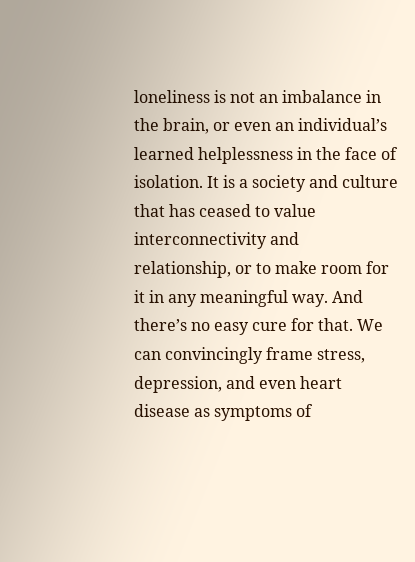loneliness is not an imbalance in the brain, or even an individual’s learned helplessness in the face of isolation. It is a society and culture that has ceased to value interconnectivity and relationship, or to make room for it in any meaningful way. And there’s no easy cure for that. We can convincingly frame stress, depression, and even heart disease as symptoms of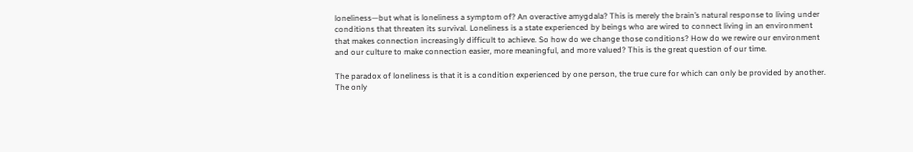loneliness—but what is loneliness a symptom of? An overactive amygdala? This is merely the brain’s natural response to living under conditions that threaten its survival. Loneliness is a state experienced by beings who are wired to connect living in an environment that makes connection increasingly difficult to achieve. So how do we change those conditions? How do we rewire our environment and our culture to make connection easier, more meaningful, and more valued? This is the great question of our time.

The paradox of loneliness is that it is a condition experienced by one person, the true cure for which can only be provided by another. The only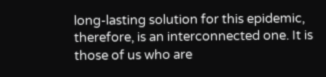long-lasting solution for this epidemic, therefore, is an interconnected one. It is those of us who are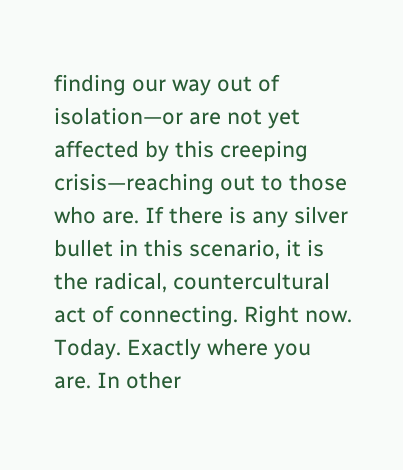finding our way out of isolation—or are not yet affected by this creeping crisis—reaching out to those who are. If there is any silver bullet in this scenario, it is the radical, countercultural act of connecting. Right now. Today. Exactly where you are. In other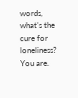words, what’s the cure for loneliness? You are.